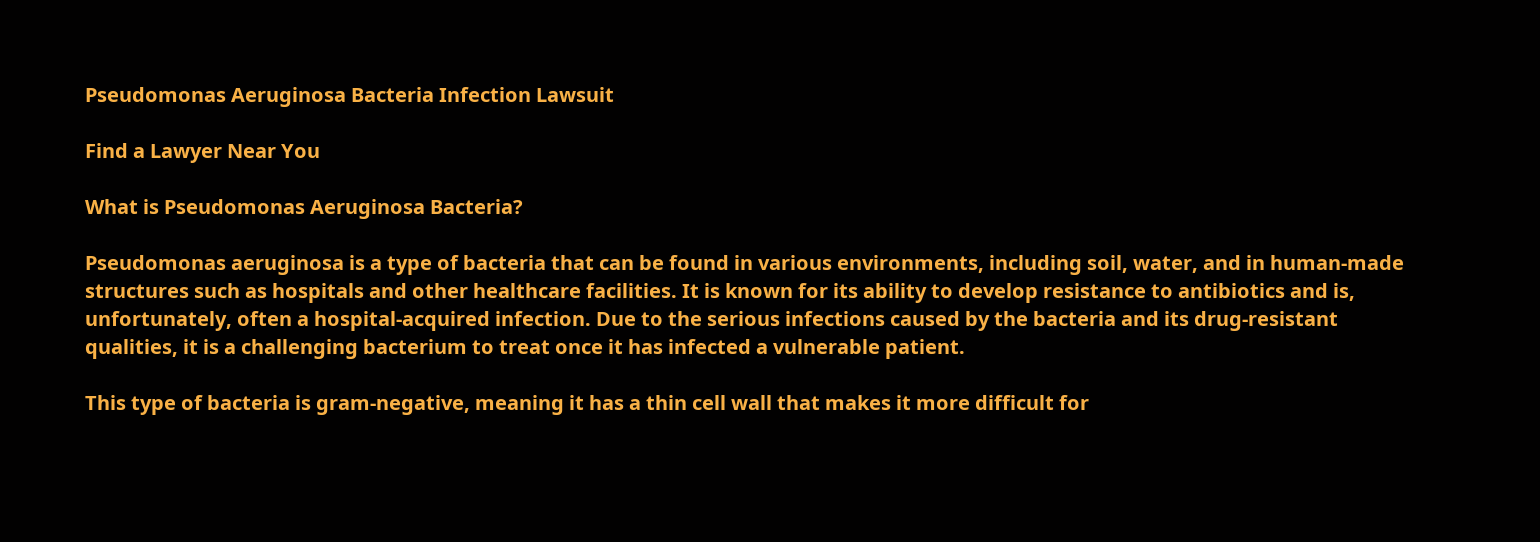Pseudomonas Aeruginosa Bacteria Infection Lawsuit

Find a Lawyer Near You

What is Pseudomonas Aeruginosa Bacteria?

Pseudomonas aeruginosa is a type of bacteria that can be found in various environments, including soil, water, and in human-made structures such as hospitals and other healthcare facilities. It is known for its ability to develop resistance to antibiotics and is, unfortunately, often a hospital-acquired infection. Due to the serious infections caused by the bacteria and its drug-resistant qualities, it is a challenging bacterium to treat once it has infected a vulnerable patient.

This type of bacteria is gram-negative, meaning it has a thin cell wall that makes it more difficult for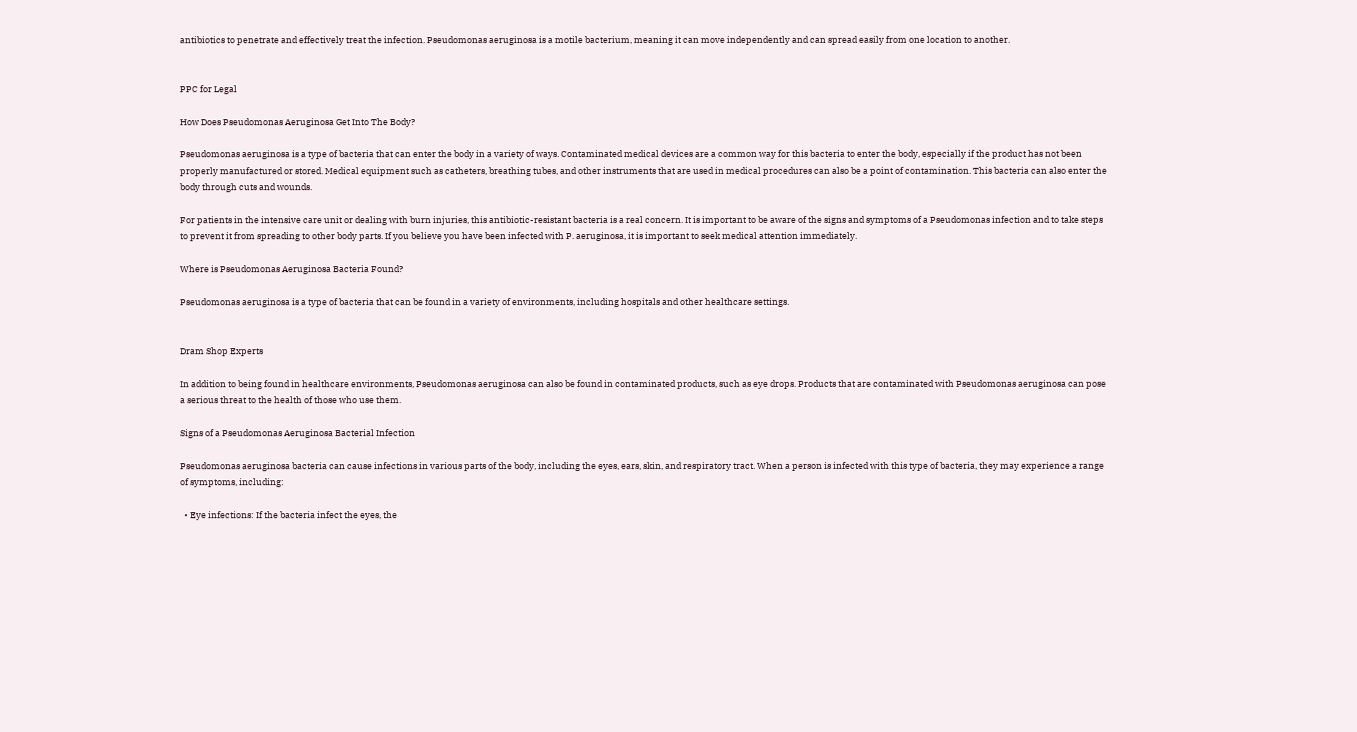antibiotics to penetrate and effectively treat the infection. Pseudomonas aeruginosa is a motile bacterium, meaning it can move independently and can spread easily from one location to another.


PPC for Legal

How Does Pseudomonas Aeruginosa Get Into The Body?

Pseudomonas aeruginosa is a type of bacteria that can enter the body in a variety of ways. Contaminated medical devices are a common way for this bacteria to enter the body, especially if the product has not been properly manufactured or stored. Medical equipment such as catheters, breathing tubes, and other instruments that are used in medical procedures can also be a point of contamination. This bacteria can also enter the body through cuts and wounds.

For patients in the intensive care unit or dealing with burn injuries, this antibiotic-resistant bacteria is a real concern. It is important to be aware of the signs and symptoms of a Pseudomonas infection and to take steps to prevent it from spreading to other body parts. If you believe you have been infected with P. aeruginosa, it is important to seek medical attention immediately.

Where is Pseudomonas Aeruginosa Bacteria Found?

Pseudomonas aeruginosa is a type of bacteria that can be found in a variety of environments, including hospitals and other healthcare settings.


Dram Shop Experts

In addition to being found in healthcare environments, Pseudomonas aeruginosa can also be found in contaminated products, such as eye drops. Products that are contaminated with Pseudomonas aeruginosa can pose a serious threat to the health of those who use them.

Signs of a Pseudomonas Aeruginosa Bacterial Infection

Pseudomonas aeruginosa bacteria can cause infections in various parts of the body, including the eyes, ears, skin, and respiratory tract. When a person is infected with this type of bacteria, they may experience a range of symptoms, including:

  • Eye infections: If the bacteria infect the eyes, the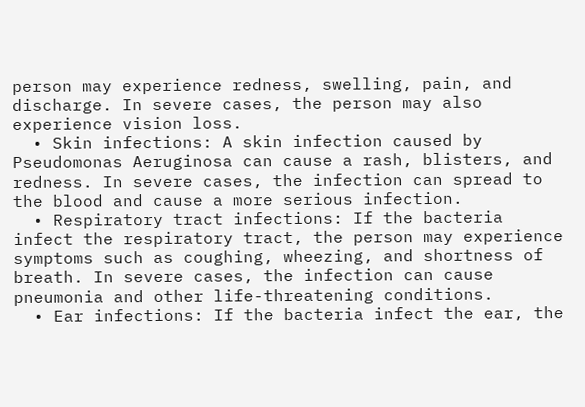person may experience redness, swelling, pain, and discharge. In severe cases, the person may also experience vision loss.
  • Skin infections: A skin infection caused by Pseudomonas Aeruginosa can cause a rash, blisters, and redness. In severe cases, the infection can spread to the blood and cause a more serious infection.
  • Respiratory tract infections: If the bacteria infect the respiratory tract, the person may experience symptoms such as coughing, wheezing, and shortness of breath. In severe cases, the infection can cause pneumonia and other life-threatening conditions.
  • Ear infections: If the bacteria infect the ear, the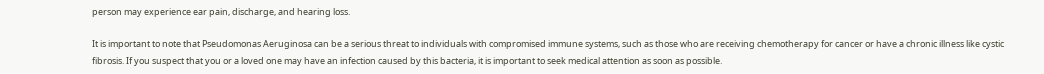person may experience ear pain, discharge, and hearing loss.

It is important to note that Pseudomonas Aeruginosa can be a serious threat to individuals with compromised immune systems, such as those who are receiving chemotherapy for cancer or have a chronic illness like cystic fibrosis. If you suspect that you or a loved one may have an infection caused by this bacteria, it is important to seek medical attention as soon as possible.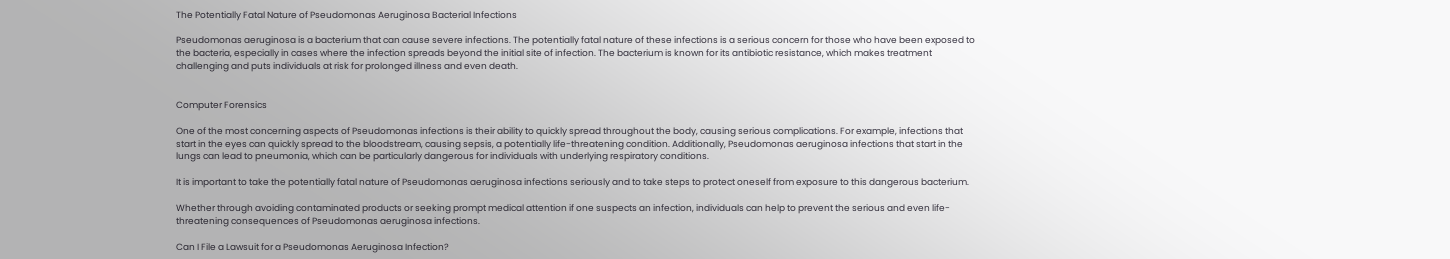The Potentially Fatal Nature of Pseudomonas Aeruginosa Bacterial Infections

Pseudomonas aeruginosa is a bacterium that can cause severe infections. The potentially fatal nature of these infections is a serious concern for those who have been exposed to the bacteria, especially in cases where the infection spreads beyond the initial site of infection. The bacterium is known for its antibiotic resistance, which makes treatment challenging and puts individuals at risk for prolonged illness and even death.


Computer Forensics

One of the most concerning aspects of Pseudomonas infections is their ability to quickly spread throughout the body, causing serious complications. For example, infections that start in the eyes can quickly spread to the bloodstream, causing sepsis, a potentially life-threatening condition. Additionally, Pseudomonas aeruginosa infections that start in the lungs can lead to pneumonia, which can be particularly dangerous for individuals with underlying respiratory conditions.

It is important to take the potentially fatal nature of Pseudomonas aeruginosa infections seriously and to take steps to protect oneself from exposure to this dangerous bacterium.

Whether through avoiding contaminated products or seeking prompt medical attention if one suspects an infection, individuals can help to prevent the serious and even life-threatening consequences of Pseudomonas aeruginosa infections.

Can I File a Lawsuit for a Pseudomonas Aeruginosa Infection?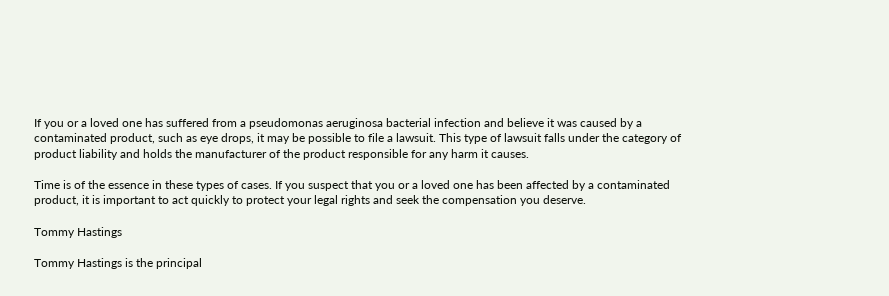If you or a loved one has suffered from a pseudomonas aeruginosa bacterial infection and believe it was caused by a contaminated product, such as eye drops, it may be possible to file a lawsuit. This type of lawsuit falls under the category of product liability and holds the manufacturer of the product responsible for any harm it causes.

Time is of the essence in these types of cases. If you suspect that you or a loved one has been affected by a contaminated product, it is important to act quickly to protect your legal rights and seek the compensation you deserve.

Tommy Hastings

Tommy Hastings is the principal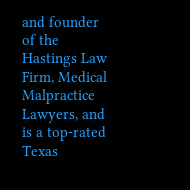and founder of the Hastings Law Firm, Medical Malpractice Lawyers, and is a top-rated Texas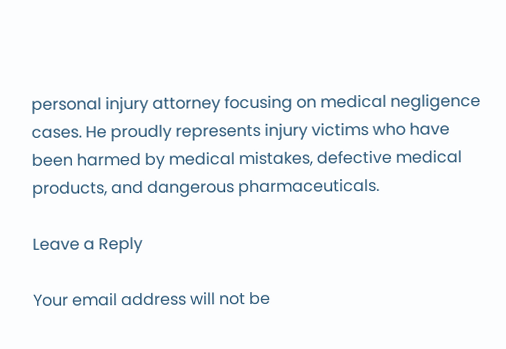personal injury attorney focusing on medical negligence cases. He proudly represents injury victims who have been harmed by medical mistakes, defective medical products, and dangerous pharmaceuticals.

Leave a Reply

Your email address will not be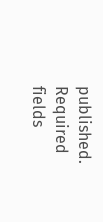published. Required fields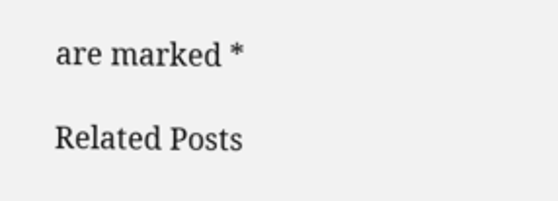are marked *

Related Posts